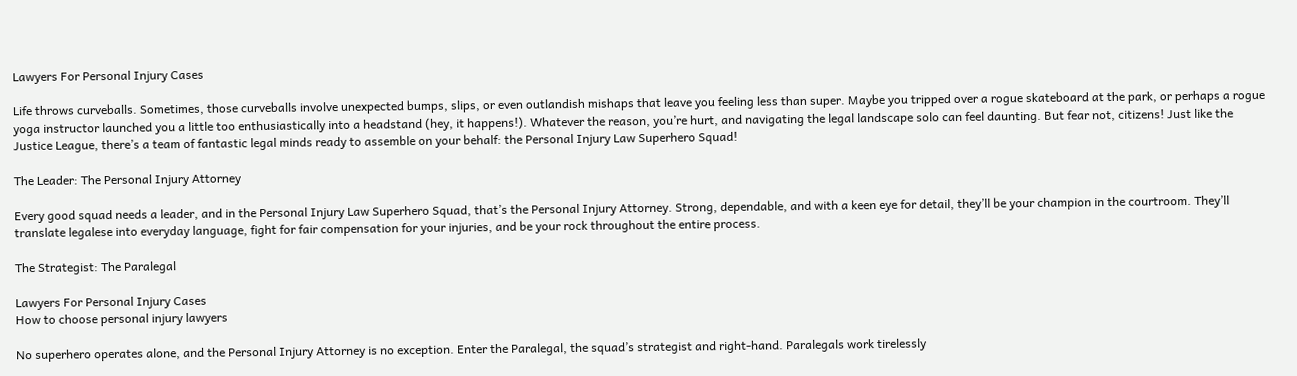Lawyers For Personal Injury Cases

Life throws curveballs. Sometimes, those curveballs involve unexpected bumps, slips, or even outlandish mishaps that leave you feeling less than super. Maybe you tripped over a rogue skateboard at the park, or perhaps a rogue yoga instructor launched you a little too enthusiastically into a headstand (hey, it happens!). Whatever the reason, you’re hurt, and navigating the legal landscape solo can feel daunting. But fear not, citizens! Just like the Justice League, there’s a team of fantastic legal minds ready to assemble on your behalf: the Personal Injury Law Superhero Squad!

The Leader: The Personal Injury Attorney

Every good squad needs a leader, and in the Personal Injury Law Superhero Squad, that’s the Personal Injury Attorney. Strong, dependable, and with a keen eye for detail, they’ll be your champion in the courtroom. They’ll translate legalese into everyday language, fight for fair compensation for your injuries, and be your rock throughout the entire process.

The Strategist: The Paralegal

Lawyers For Personal Injury Cases
How to choose personal injury lawyers

No superhero operates alone, and the Personal Injury Attorney is no exception. Enter the Paralegal, the squad’s strategist and right-hand. Paralegals work tirelessly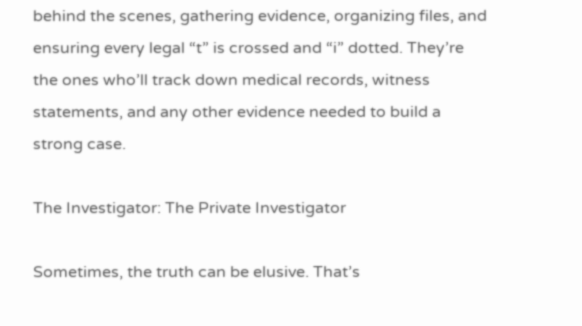behind the scenes, gathering evidence, organizing files, and ensuring every legal “t” is crossed and “i” dotted. They’re the ones who’ll track down medical records, witness statements, and any other evidence needed to build a strong case.

The Investigator: The Private Investigator

Sometimes, the truth can be elusive. That’s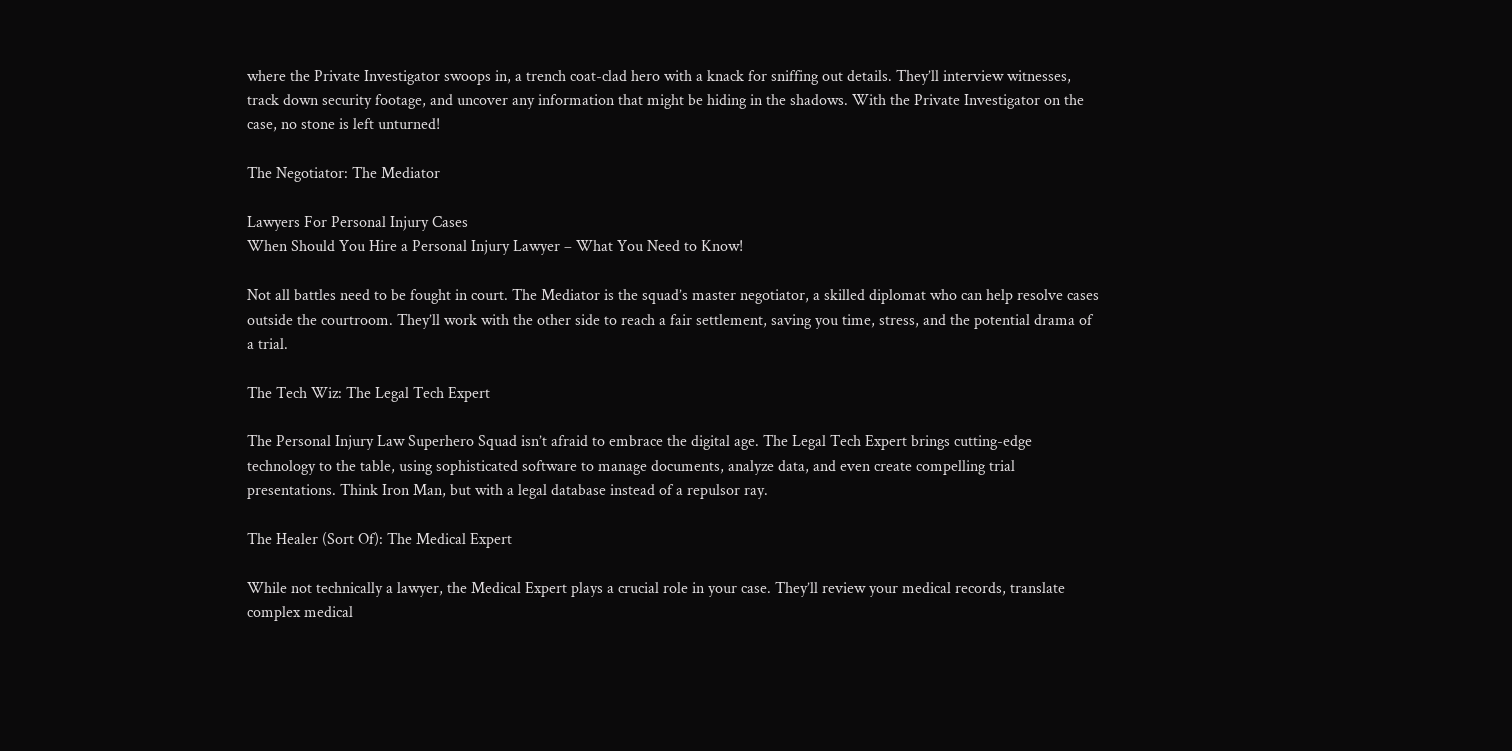where the Private Investigator swoops in, a trench coat-clad hero with a knack for sniffing out details. They’ll interview witnesses, track down security footage, and uncover any information that might be hiding in the shadows. With the Private Investigator on the case, no stone is left unturned!

The Negotiator: The Mediator

Lawyers For Personal Injury Cases
When Should You Hire a Personal Injury Lawyer – What You Need to Know!

Not all battles need to be fought in court. The Mediator is the squad’s master negotiator, a skilled diplomat who can help resolve cases outside the courtroom. They’ll work with the other side to reach a fair settlement, saving you time, stress, and the potential drama of a trial.

The Tech Wiz: The Legal Tech Expert

The Personal Injury Law Superhero Squad isn’t afraid to embrace the digital age. The Legal Tech Expert brings cutting-edge technology to the table, using sophisticated software to manage documents, analyze data, and even create compelling trial presentations. Think Iron Man, but with a legal database instead of a repulsor ray.

The Healer (Sort Of): The Medical Expert

While not technically a lawyer, the Medical Expert plays a crucial role in your case. They’ll review your medical records, translate complex medical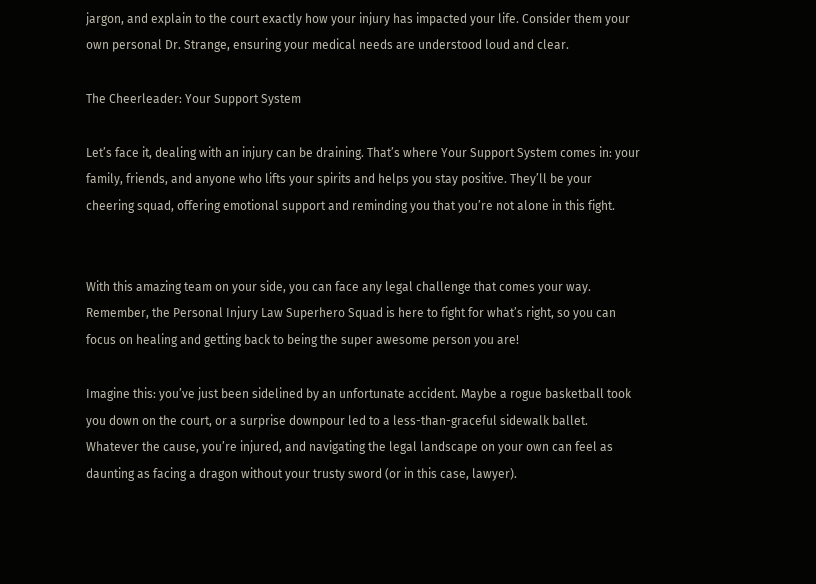jargon, and explain to the court exactly how your injury has impacted your life. Consider them your own personal Dr. Strange, ensuring your medical needs are understood loud and clear.

The Cheerleader: Your Support System

Let’s face it, dealing with an injury can be draining. That’s where Your Support System comes in: your family, friends, and anyone who lifts your spirits and helps you stay positive. They’ll be your cheering squad, offering emotional support and reminding you that you’re not alone in this fight.


With this amazing team on your side, you can face any legal challenge that comes your way. Remember, the Personal Injury Law Superhero Squad is here to fight for what’s right, so you can focus on healing and getting back to being the super awesome person you are!

Imagine this: you’ve just been sidelined by an unfortunate accident. Maybe a rogue basketball took you down on the court, or a surprise downpour led to a less-than-graceful sidewalk ballet. Whatever the cause, you’re injured, and navigating the legal landscape on your own can feel as daunting as facing a dragon without your trusty sword (or in this case, lawyer).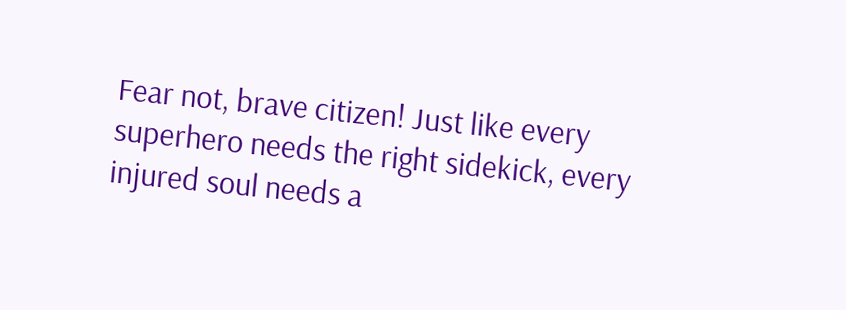Fear not, brave citizen! Just like every superhero needs the right sidekick, every injured soul needs a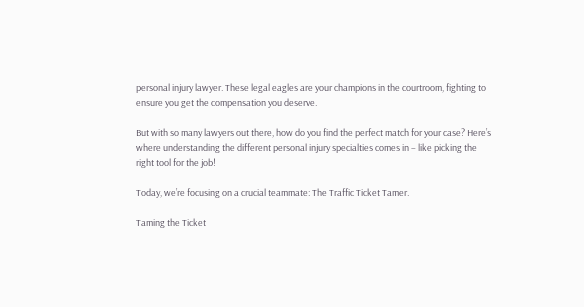personal injury lawyer. These legal eagles are your champions in the courtroom, fighting to ensure you get the compensation you deserve.

But with so many lawyers out there, how do you find the perfect match for your case? Here’s where understanding the different personal injury specialties comes in – like picking the right tool for the job!

Today, we’re focusing on a crucial teammate: The Traffic Ticket Tamer.

Taming the Ticket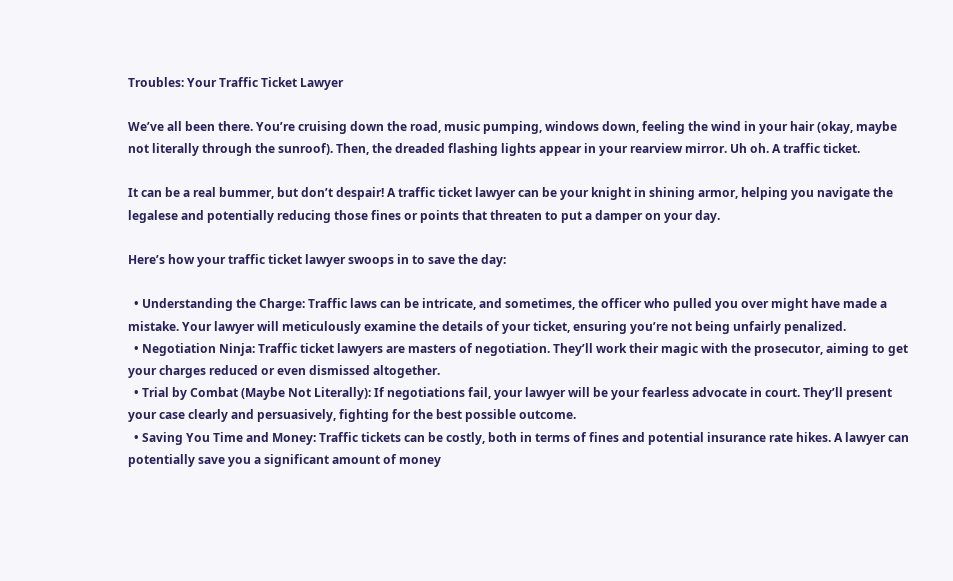Troubles: Your Traffic Ticket Lawyer

We’ve all been there. You’re cruising down the road, music pumping, windows down, feeling the wind in your hair (okay, maybe not literally through the sunroof). Then, the dreaded flashing lights appear in your rearview mirror. Uh oh. A traffic ticket.

It can be a real bummer, but don’t despair! A traffic ticket lawyer can be your knight in shining armor, helping you navigate the legalese and potentially reducing those fines or points that threaten to put a damper on your day.

Here’s how your traffic ticket lawyer swoops in to save the day:

  • Understanding the Charge: Traffic laws can be intricate, and sometimes, the officer who pulled you over might have made a mistake. Your lawyer will meticulously examine the details of your ticket, ensuring you’re not being unfairly penalized.
  • Negotiation Ninja: Traffic ticket lawyers are masters of negotiation. They’ll work their magic with the prosecutor, aiming to get your charges reduced or even dismissed altogether.
  • Trial by Combat (Maybe Not Literally): If negotiations fail, your lawyer will be your fearless advocate in court. They’ll present your case clearly and persuasively, fighting for the best possible outcome.
  • Saving You Time and Money: Traffic tickets can be costly, both in terms of fines and potential insurance rate hikes. A lawyer can potentially save you a significant amount of money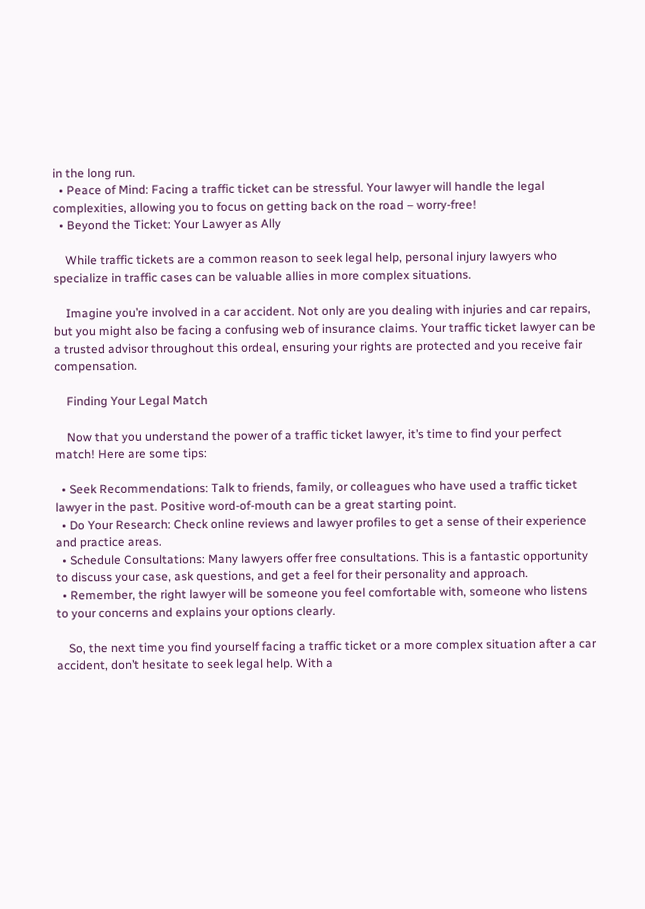in the long run.
  • Peace of Mind: Facing a traffic ticket can be stressful. Your lawyer will handle the legal complexities, allowing you to focus on getting back on the road – worry-free!
  • Beyond the Ticket: Your Lawyer as Ally

    While traffic tickets are a common reason to seek legal help, personal injury lawyers who specialize in traffic cases can be valuable allies in more complex situations.

    Imagine you’re involved in a car accident. Not only are you dealing with injuries and car repairs, but you might also be facing a confusing web of insurance claims. Your traffic ticket lawyer can be a trusted advisor throughout this ordeal, ensuring your rights are protected and you receive fair compensation.

    Finding Your Legal Match

    Now that you understand the power of a traffic ticket lawyer, it’s time to find your perfect match! Here are some tips:

  • Seek Recommendations: Talk to friends, family, or colleagues who have used a traffic ticket lawyer in the past. Positive word-of-mouth can be a great starting point.
  • Do Your Research: Check online reviews and lawyer profiles to get a sense of their experience and practice areas.
  • Schedule Consultations: Many lawyers offer free consultations. This is a fantastic opportunity to discuss your case, ask questions, and get a feel for their personality and approach.
  • Remember, the right lawyer will be someone you feel comfortable with, someone who listens to your concerns and explains your options clearly.

    So, the next time you find yourself facing a traffic ticket or a more complex situation after a car accident, don’t hesitate to seek legal help. With a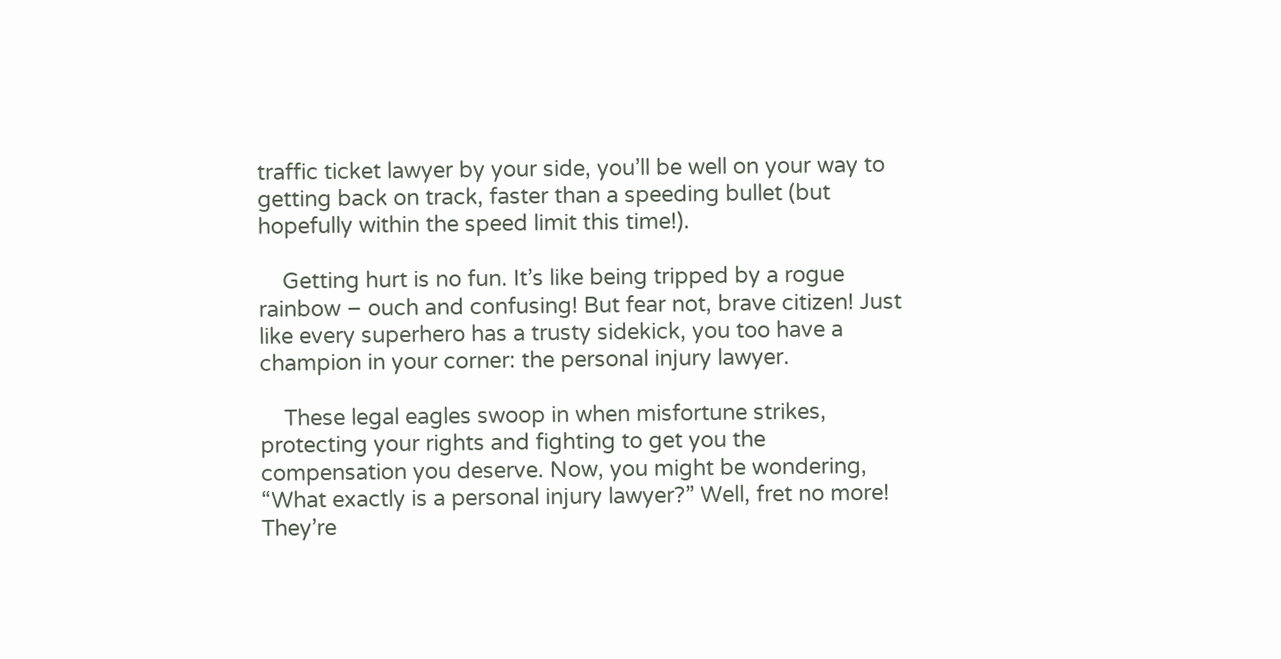traffic ticket lawyer by your side, you’ll be well on your way to getting back on track, faster than a speeding bullet (but hopefully within the speed limit this time!).

    Getting hurt is no fun. It’s like being tripped by a rogue rainbow – ouch and confusing! But fear not, brave citizen! Just like every superhero has a trusty sidekick, you too have a champion in your corner: the personal injury lawyer.

    These legal eagles swoop in when misfortune strikes, protecting your rights and fighting to get you the compensation you deserve. Now, you might be wondering, “What exactly is a personal injury lawyer?” Well, fret no more! They’re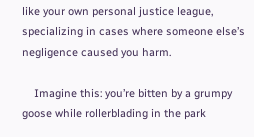like your own personal justice league, specializing in cases where someone else’s negligence caused you harm.

    Imagine this: you’re bitten by a grumpy goose while rollerblading in the park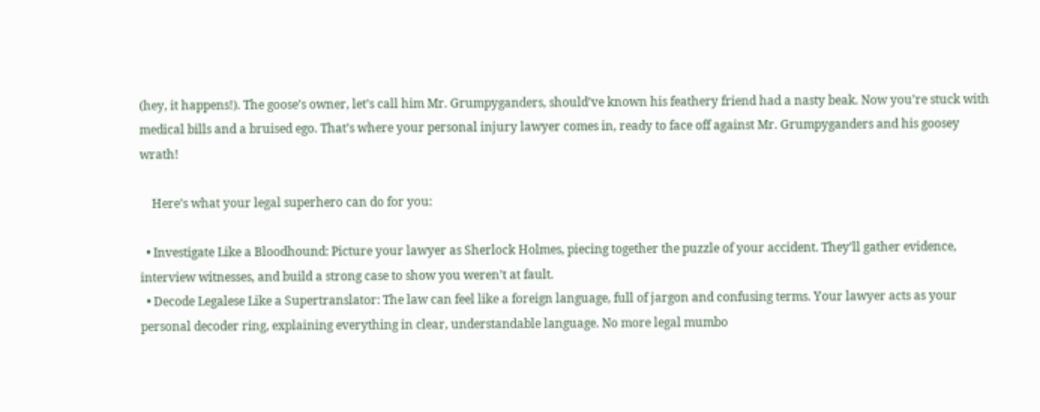(hey, it happens!). The goose’s owner, let’s call him Mr. Grumpyganders, should’ve known his feathery friend had a nasty beak. Now you’re stuck with medical bills and a bruised ego. That’s where your personal injury lawyer comes in, ready to face off against Mr. Grumpyganders and his goosey wrath!

    Here’s what your legal superhero can do for you:

  • Investigate Like a Bloodhound: Picture your lawyer as Sherlock Holmes, piecing together the puzzle of your accident. They’ll gather evidence, interview witnesses, and build a strong case to show you weren’t at fault.
  • Decode Legalese Like a Supertranslator: The law can feel like a foreign language, full of jargon and confusing terms. Your lawyer acts as your personal decoder ring, explaining everything in clear, understandable language. No more legal mumbo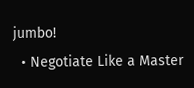jumbo!
  • Negotiate Like a Master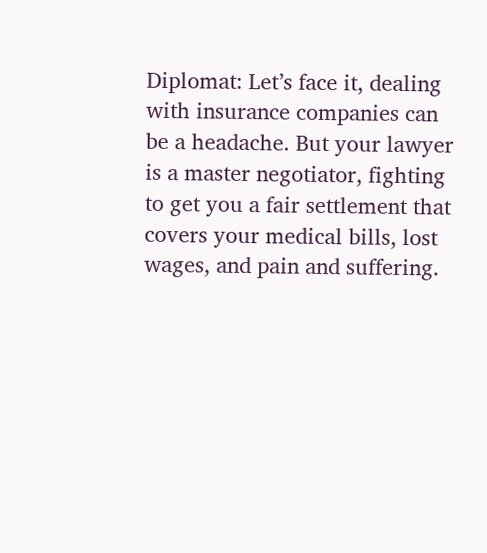Diplomat: Let’s face it, dealing with insurance companies can be a headache. But your lawyer is a master negotiator, fighting to get you a fair settlement that covers your medical bills, lost wages, and pain and suffering.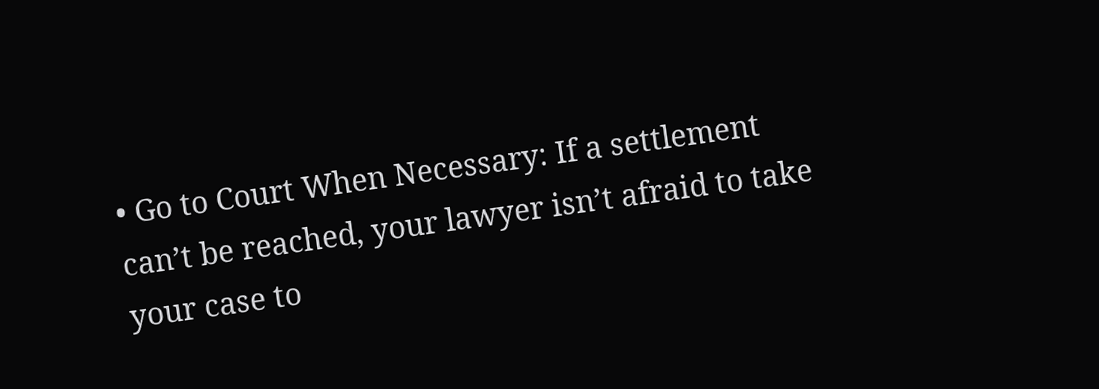• Go to Court When Necessary: If a settlement can’t be reached, your lawyer isn’t afraid to take your case to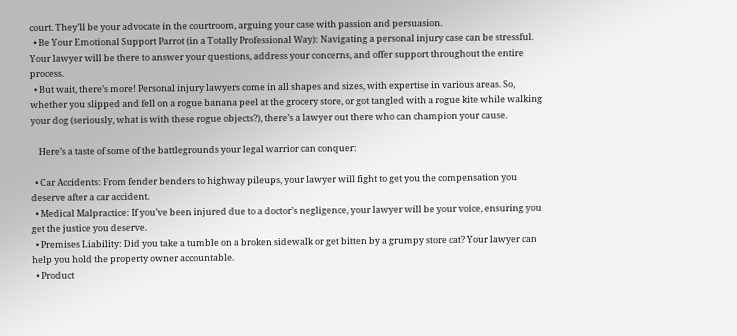court. They’ll be your advocate in the courtroom, arguing your case with passion and persuasion.
  • Be Your Emotional Support Parrot (in a Totally Professional Way): Navigating a personal injury case can be stressful. Your lawyer will be there to answer your questions, address your concerns, and offer support throughout the entire process.
  • But wait, there’s more! Personal injury lawyers come in all shapes and sizes, with expertise in various areas. So, whether you slipped and fell on a rogue banana peel at the grocery store, or got tangled with a rogue kite while walking your dog (seriously, what is with these rogue objects?), there’s a lawyer out there who can champion your cause.

    Here’s a taste of some of the battlegrounds your legal warrior can conquer:

  • Car Accidents: From fender benders to highway pileups, your lawyer will fight to get you the compensation you deserve after a car accident.
  • Medical Malpractice: If you’ve been injured due to a doctor’s negligence, your lawyer will be your voice, ensuring you get the justice you deserve.
  • Premises Liability: Did you take a tumble on a broken sidewalk or get bitten by a grumpy store cat? Your lawyer can help you hold the property owner accountable.
  • Product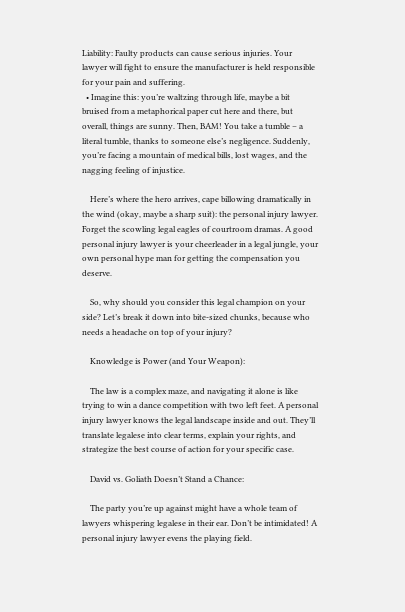Liability: Faulty products can cause serious injuries. Your lawyer will fight to ensure the manufacturer is held responsible for your pain and suffering.
  • Imagine this: you’re waltzing through life, maybe a bit bruised from a metaphorical paper cut here and there, but overall, things are sunny. Then, BAM! You take a tumble – a literal tumble, thanks to someone else’s negligence. Suddenly, you’re facing a mountain of medical bills, lost wages, and the nagging feeling of injustice.

    Here’s where the hero arrives, cape billowing dramatically in the wind (okay, maybe a sharp suit): the personal injury lawyer. Forget the scowling legal eagles of courtroom dramas. A good personal injury lawyer is your cheerleader in a legal jungle, your own personal hype man for getting the compensation you deserve.

    So, why should you consider this legal champion on your side? Let’s break it down into bite-sized chunks, because who needs a headache on top of your injury?

    Knowledge is Power (and Your Weapon):

    The law is a complex maze, and navigating it alone is like trying to win a dance competition with two left feet. A personal injury lawyer knows the legal landscape inside and out. They’ll translate legalese into clear terms, explain your rights, and strategize the best course of action for your specific case.

    David vs. Goliath Doesn’t Stand a Chance:

    The party you’re up against might have a whole team of lawyers whispering legalese in their ear. Don’t be intimidated! A personal injury lawyer evens the playing field.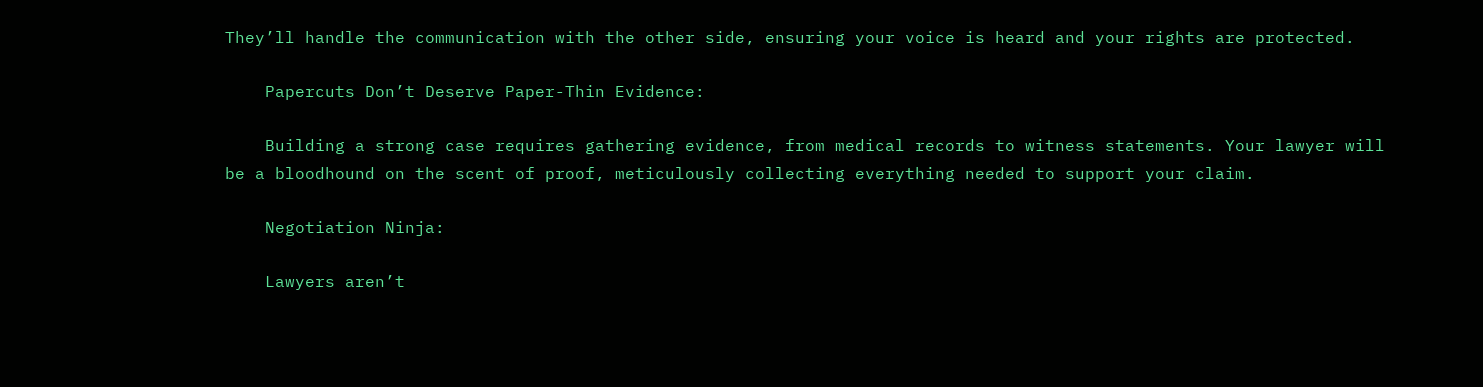They’ll handle the communication with the other side, ensuring your voice is heard and your rights are protected.

    Papercuts Don’t Deserve Paper-Thin Evidence:

    Building a strong case requires gathering evidence, from medical records to witness statements. Your lawyer will be a bloodhound on the scent of proof, meticulously collecting everything needed to support your claim.

    Negotiation Ninja:

    Lawyers aren’t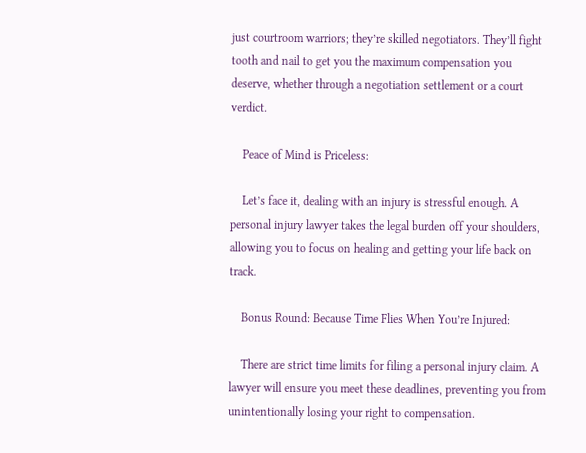just courtroom warriors; they’re skilled negotiators. They’ll fight tooth and nail to get you the maximum compensation you deserve, whether through a negotiation settlement or a court verdict.

    Peace of Mind is Priceless:

    Let’s face it, dealing with an injury is stressful enough. A personal injury lawyer takes the legal burden off your shoulders, allowing you to focus on healing and getting your life back on track.

    Bonus Round: Because Time Flies When You’re Injured:

    There are strict time limits for filing a personal injury claim. A lawyer will ensure you meet these deadlines, preventing you from unintentionally losing your right to compensation.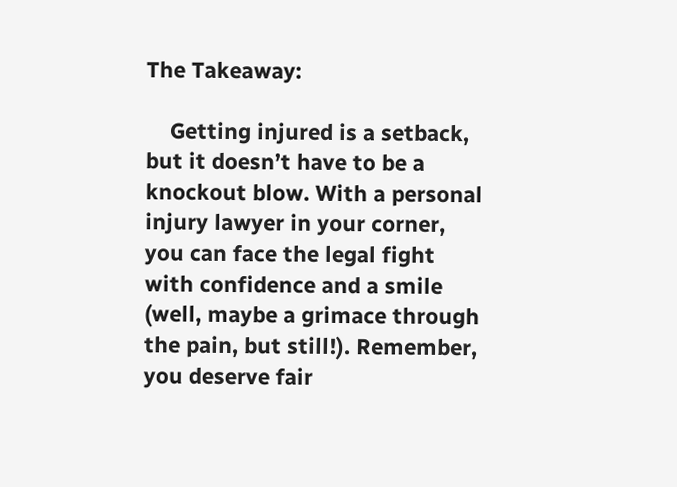The Takeaway:

    Getting injured is a setback, but it doesn’t have to be a knockout blow. With a personal injury lawyer in your corner, you can face the legal fight with confidence and a smile (well, maybe a grimace through the pain, but still!). Remember, you deserve fair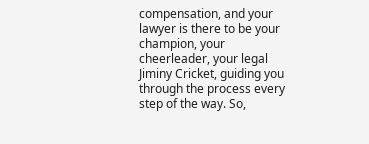compensation, and your lawyer is there to be your champion, your cheerleader, your legal Jiminy Cricket, guiding you through the process every step of the way. So,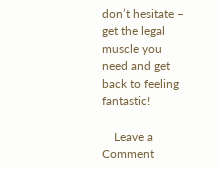don’t hesitate – get the legal muscle you need and get back to feeling fantastic!

    Leave a Comment